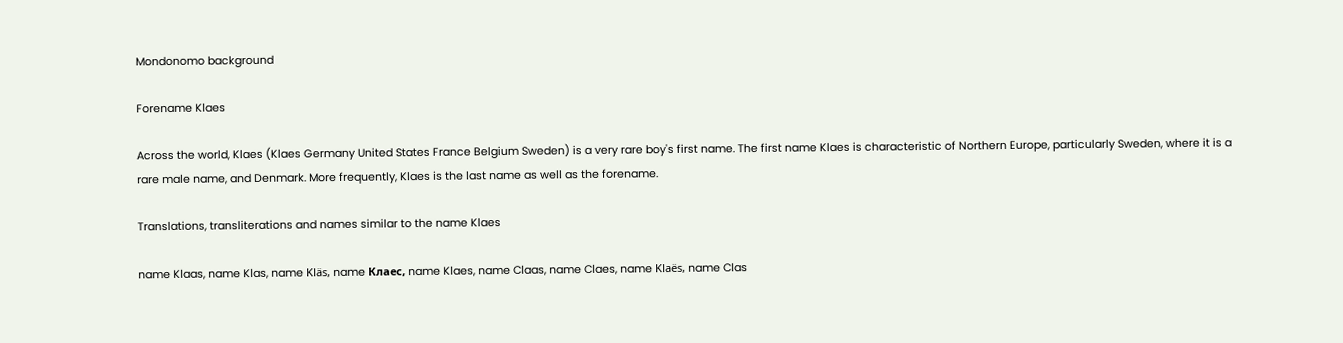Mondonomo background

Forename Klaes

Across the world, Klaes (Klaes Germany United States France Belgium Sweden) is a very rare boy's first name. The first name Klaes is characteristic of Northern Europe, particularly Sweden, where it is a rare male name, and Denmark. More frequently, Klaes is the last name as well as the forename.

Translations, transliterations and names similar to the name Klaes

name Klaas, name Klas, name Kläs, name Клаес, name Klaes, name Claas, name Claes, name Klaës, name Clas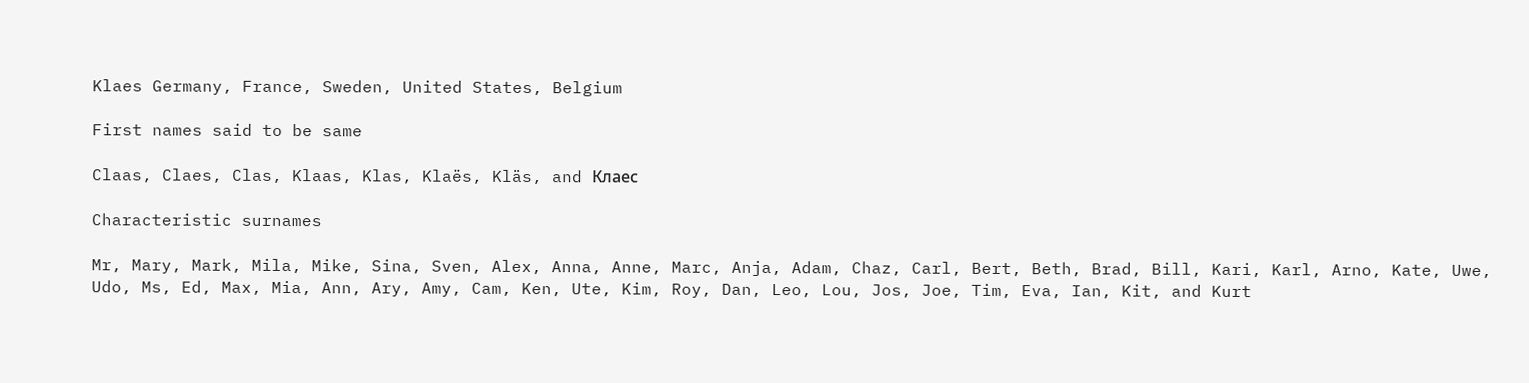Klaes Germany, France, Sweden, United States, Belgium

First names said to be same

Claas, Claes, Clas, Klaas, Klas, Klaës, Kläs, and Клаес

Characteristic surnames

Mr, Mary, Mark, Mila, Mike, Sina, Sven, Alex, Anna, Anne, Marc, Anja, Adam, Chaz, Carl, Bert, Beth, Brad, Bill, Kari, Karl, Arno, Kate, Uwe, Udo, Ms, Ed, Max, Mia, Ann, Ary, Amy, Cam, Ken, Ute, Kim, Roy, Dan, Leo, Lou, Jos, Joe, Tim, Eva, Ian, Kit, and Kurt